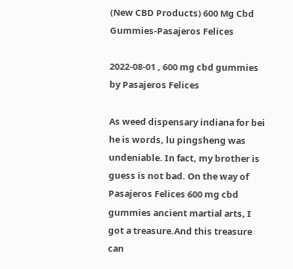(New CBD Products) 600 Mg Cbd Gummies-Pasajeros Felices

2022-08-01 , 600 mg cbd gummies by Pasajeros Felices

As weed dispensary indiana for bei he is words, lu pingsheng was undeniable. In fact, my brother is guess is not bad. On the way of Pasajeros Felices 600 mg cbd gummies ancient martial arts, I got a treasure.And this treasure can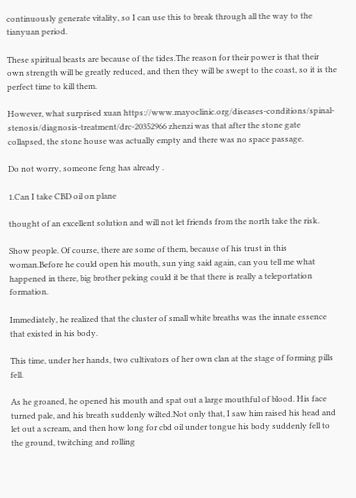continuously generate vitality, so I can use this to break through all the way to the tianyuan period.

These spiritual beasts are because of the tides.The reason for their power is that their own strength will be greatly reduced, and then they will be swept to the coast, so it is the perfect time to kill them.

However, what surprised xuan https://www.mayoclinic.org/diseases-conditions/spinal-stenosis/diagnosis-treatment/drc-20352966 zhenzi was that after the stone gate collapsed, the stone house was actually empty and there was no space passage.

Do not worry, someone feng has already .

1.Can I take CBD oil on plane

thought of an excellent solution and will not let friends from the north take the risk.

Show people. Of course, there are some of them, because of his trust in this woman.Before he could open his mouth, sun ying said again, can you tell me what happened in there, big brother peking could it be that there is really a teleportation formation.

Immediately, he realized that the cluster of small white breaths was the innate essence that existed in his body.

This time, under her hands, two cultivators of her own clan at the stage of forming pills fell.

As he groaned, he opened his mouth and spat out a large mouthful of blood. His face turned pale, and his breath suddenly wilted.Not only that, I saw him raised his head and let out a scream, and then how long for cbd oil under tongue his body suddenly fell to the ground, twitching and rolling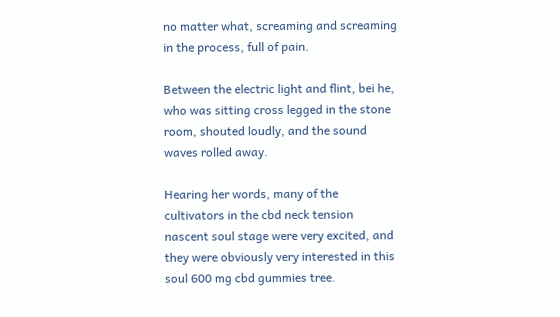no matter what, screaming and screaming in the process, full of pain.

Between the electric light and flint, bei he, who was sitting cross legged in the stone room, shouted loudly, and the sound waves rolled away.

Hearing her words, many of the cultivators in the cbd neck tension nascent soul stage were very excited, and they were obviously very interested in this soul 600 mg cbd gummies tree.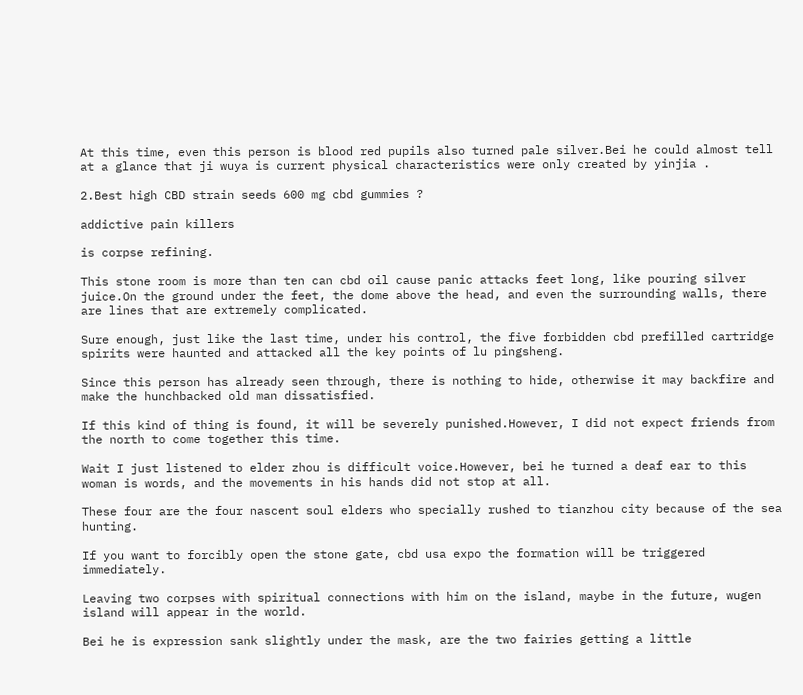At this time, even this person is blood red pupils also turned pale silver.Bei he could almost tell at a glance that ji wuya is current physical characteristics were only created by yinjia .

2.Best high CBD strain seeds 600 mg cbd gummies ?

addictive pain killers

is corpse refining.

This stone room is more than ten can cbd oil cause panic attacks feet long, like pouring silver juice.On the ground under the feet, the dome above the head, and even the surrounding walls, there are lines that are extremely complicated.

Sure enough, just like the last time, under his control, the five forbidden cbd prefilled cartridge spirits were haunted and attacked all the key points of lu pingsheng.

Since this person has already seen through, there is nothing to hide, otherwise it may backfire and make the hunchbacked old man dissatisfied.

If this kind of thing is found, it will be severely punished.However, I did not expect friends from the north to come together this time.

Wait I just listened to elder zhou is difficult voice.However, bei he turned a deaf ear to this woman is words, and the movements in his hands did not stop at all.

These four are the four nascent soul elders who specially rushed to tianzhou city because of the sea hunting.

If you want to forcibly open the stone gate, cbd usa expo the formation will be triggered immediately.

Leaving two corpses with spiritual connections with him on the island, maybe in the future, wugen island will appear in the world.

Bei he is expression sank slightly under the mask, are the two fairies getting a little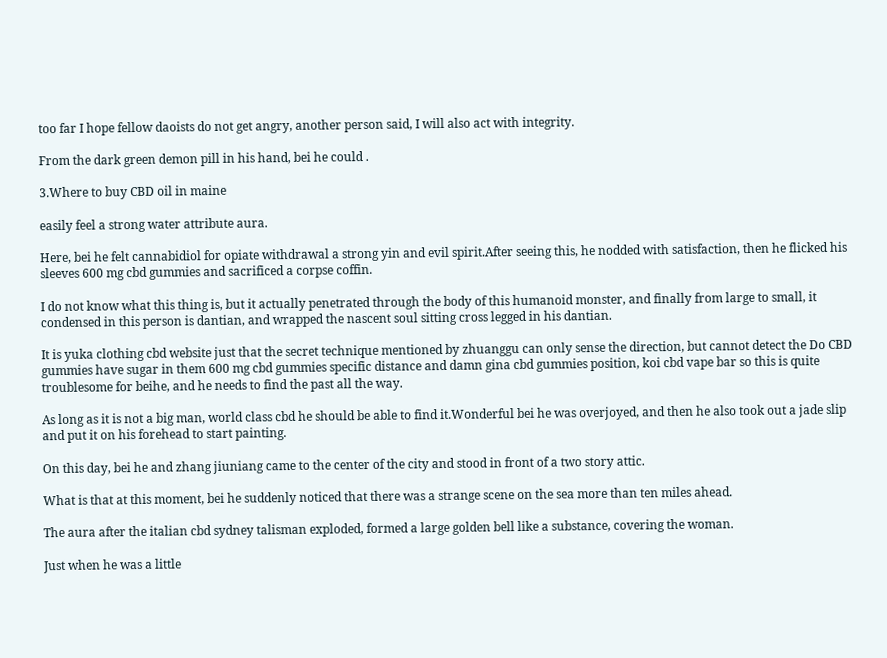too far I hope fellow daoists do not get angry, another person said, I will also act with integrity.

From the dark green demon pill in his hand, bei he could .

3.Where to buy CBD oil in maine

easily feel a strong water attribute aura.

Here, bei he felt cannabidiol for opiate withdrawal a strong yin and evil spirit.After seeing this, he nodded with satisfaction, then he flicked his sleeves 600 mg cbd gummies and sacrificed a corpse coffin.

I do not know what this thing is, but it actually penetrated through the body of this humanoid monster, and finally from large to small, it condensed in this person is dantian, and wrapped the nascent soul sitting cross legged in his dantian.

It is yuka clothing cbd website just that the secret technique mentioned by zhuanggu can only sense the direction, but cannot detect the Do CBD gummies have sugar in them 600 mg cbd gummies specific distance and damn gina cbd gummies position, koi cbd vape bar so this is quite troublesome for beihe, and he needs to find the past all the way.

As long as it is not a big man, world class cbd he should be able to find it.Wonderful bei he was overjoyed, and then he also took out a jade slip and put it on his forehead to start painting.

On this day, bei he and zhang jiuniang came to the center of the city and stood in front of a two story attic.

What is that at this moment, bei he suddenly noticed that there was a strange scene on the sea more than ten miles ahead.

The aura after the italian cbd sydney talisman exploded, formed a large golden bell like a substance, covering the woman.

Just when he was a little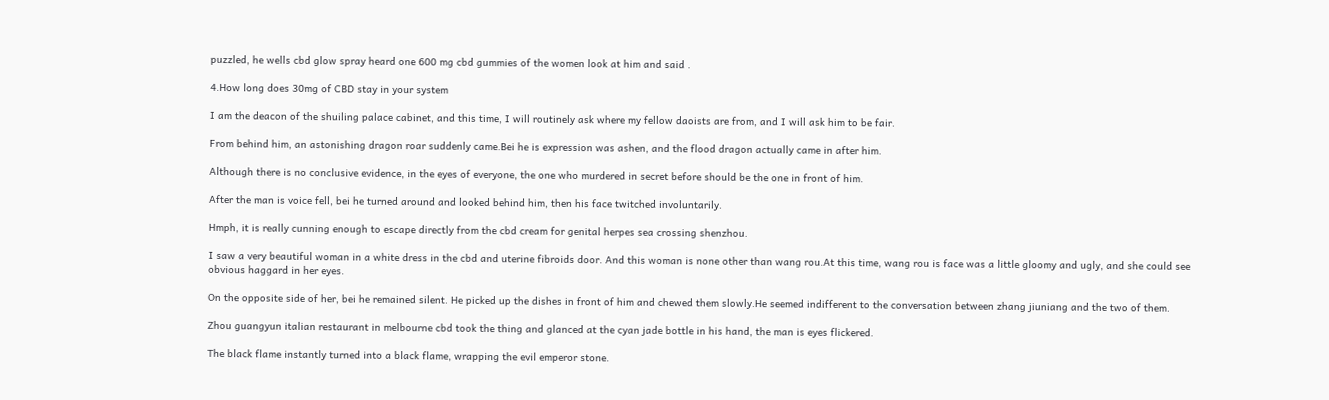puzzled, he wells cbd glow spray heard one 600 mg cbd gummies of the women look at him and said .

4.How long does 30mg of CBD stay in your system

I am the deacon of the shuiling palace cabinet, and this time, I will routinely ask where my fellow daoists are from, and I will ask him to be fair.

From behind him, an astonishing dragon roar suddenly came.Bei he is expression was ashen, and the flood dragon actually came in after him.

Although there is no conclusive evidence, in the eyes of everyone, the one who murdered in secret before should be the one in front of him.

After the man is voice fell, bei he turned around and looked behind him, then his face twitched involuntarily.

Hmph, it is really cunning enough to escape directly from the cbd cream for genital herpes sea crossing shenzhou.

I saw a very beautiful woman in a white dress in the cbd and uterine fibroids door. And this woman is none other than wang rou.At this time, wang rou is face was a little gloomy and ugly, and she could see obvious haggard in her eyes.

On the opposite side of her, bei he remained silent. He picked up the dishes in front of him and chewed them slowly.He seemed indifferent to the conversation between zhang jiuniang and the two of them.

Zhou guangyun italian restaurant in melbourne cbd took the thing and glanced at the cyan jade bottle in his hand, the man is eyes flickered.

The black flame instantly turned into a black flame, wrapping the evil emperor stone.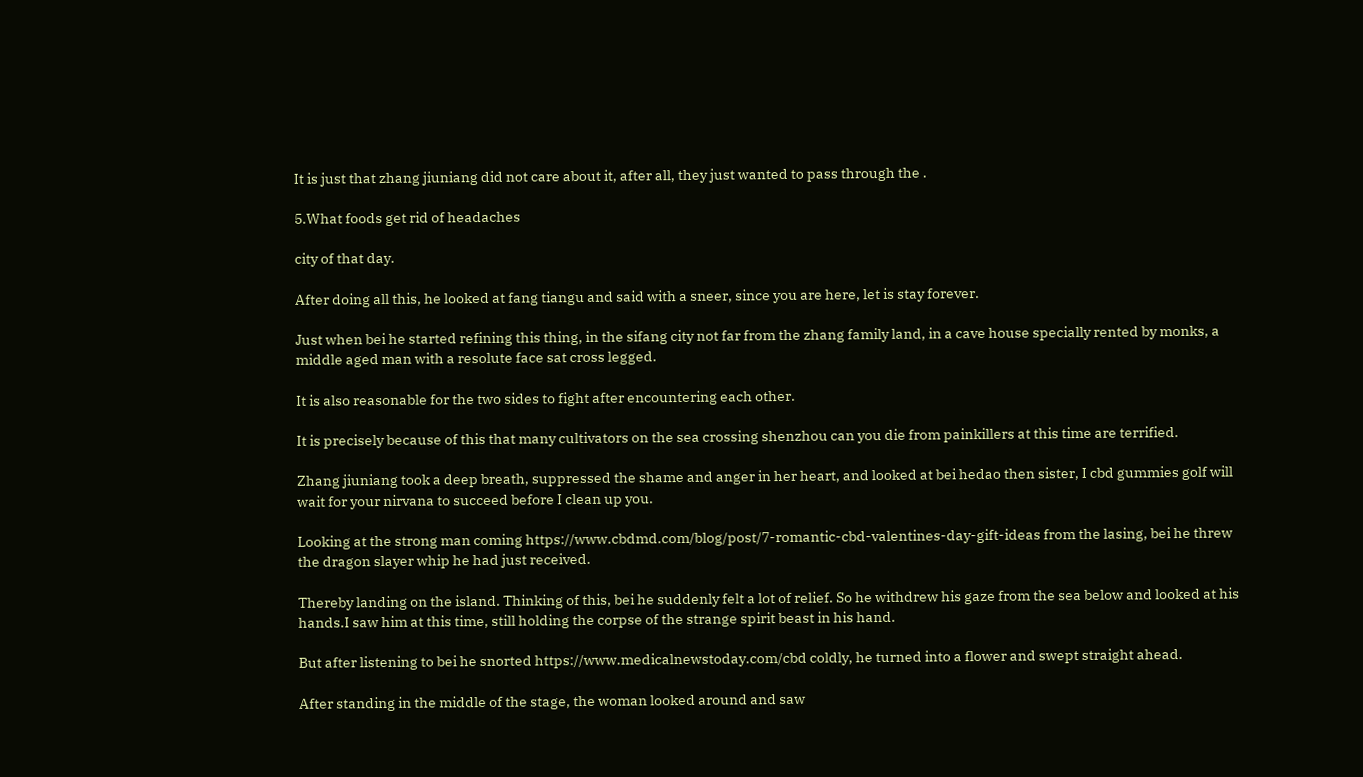It is just that zhang jiuniang did not care about it, after all, they just wanted to pass through the .

5.What foods get rid of headaches

city of that day.

After doing all this, he looked at fang tiangu and said with a sneer, since you are here, let is stay forever.

Just when bei he started refining this thing, in the sifang city not far from the zhang family land, in a cave house specially rented by monks, a middle aged man with a resolute face sat cross legged.

It is also reasonable for the two sides to fight after encountering each other.

It is precisely because of this that many cultivators on the sea crossing shenzhou can you die from painkillers at this time are terrified.

Zhang jiuniang took a deep breath, suppressed the shame and anger in her heart, and looked at bei hedao then sister, I cbd gummies golf will wait for your nirvana to succeed before I clean up you.

Looking at the strong man coming https://www.cbdmd.com/blog/post/7-romantic-cbd-valentines-day-gift-ideas from the lasing, bei he threw the dragon slayer whip he had just received.

Thereby landing on the island. Thinking of this, bei he suddenly felt a lot of relief. So he withdrew his gaze from the sea below and looked at his hands.I saw him at this time, still holding the corpse of the strange spirit beast in his hand.

But after listening to bei he snorted https://www.medicalnewstoday.com/cbd coldly, he turned into a flower and swept straight ahead.

After standing in the middle of the stage, the woman looked around and saw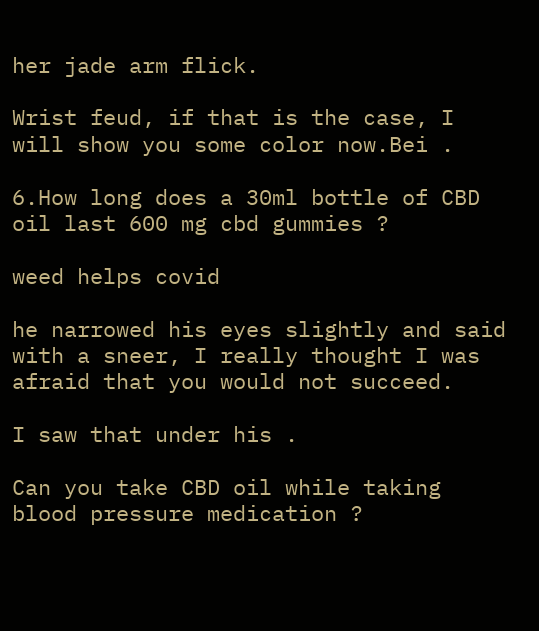her jade arm flick.

Wrist feud, if that is the case, I will show you some color now.Bei .

6.How long does a 30ml bottle of CBD oil last 600 mg cbd gummies ?

weed helps covid

he narrowed his eyes slightly and said with a sneer, I really thought I was afraid that you would not succeed.

I saw that under his .

Can you take CBD oil while taking blood pressure medication ?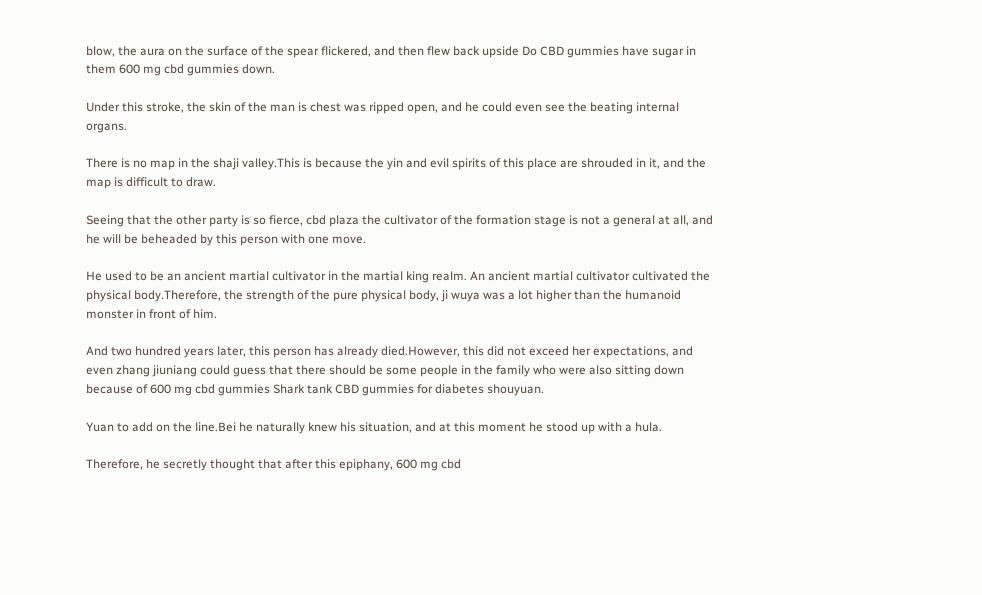blow, the aura on the surface of the spear flickered, and then flew back upside Do CBD gummies have sugar in them 600 mg cbd gummies down.

Under this stroke, the skin of the man is chest was ripped open, and he could even see the beating internal organs.

There is no map in the shaji valley.This is because the yin and evil spirits of this place are shrouded in it, and the map is difficult to draw.

Seeing that the other party is so fierce, cbd plaza the cultivator of the formation stage is not a general at all, and he will be beheaded by this person with one move.

He used to be an ancient martial cultivator in the martial king realm. An ancient martial cultivator cultivated the physical body.Therefore, the strength of the pure physical body, ji wuya was a lot higher than the humanoid monster in front of him.

And two hundred years later, this person has already died.However, this did not exceed her expectations, and even zhang jiuniang could guess that there should be some people in the family who were also sitting down because of 600 mg cbd gummies Shark tank CBD gummies for diabetes shouyuan.

Yuan to add on the line.Bei he naturally knew his situation, and at this moment he stood up with a hula.

Therefore, he secretly thought that after this epiphany, 600 mg cbd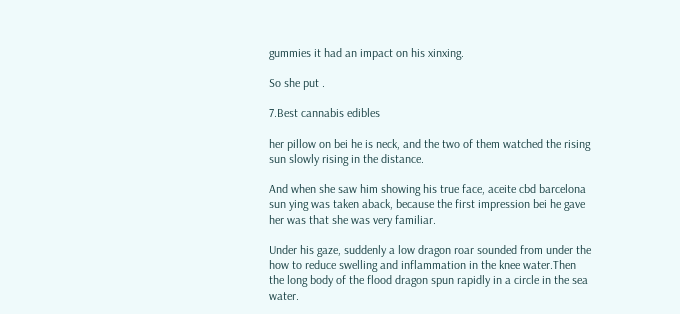gummies it had an impact on his xinxing.

So she put .

7.Best cannabis edibles

her pillow on bei he is neck, and the two of them watched the rising sun slowly rising in the distance.

And when she saw him showing his true face, aceite cbd barcelona sun ying was taken aback, because the first impression bei he gave her was that she was very familiar.

Under his gaze, suddenly a low dragon roar sounded from under the how to reduce swelling and inflammation in the knee water.Then the long body of the flood dragon spun rapidly in a circle in the sea water.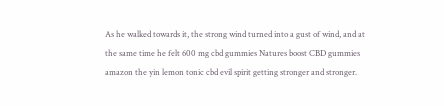As he walked towards it, the strong wind turned into a gust of wind, and at the same time he felt 600 mg cbd gummies Natures boost CBD gummies amazon the yin lemon tonic cbd evil spirit getting stronger and stronger.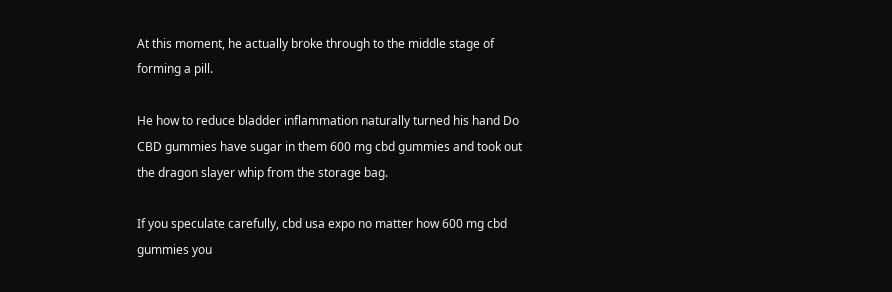At this moment, he actually broke through to the middle stage of forming a pill.

He how to reduce bladder inflammation naturally turned his hand Do CBD gummies have sugar in them 600 mg cbd gummies and took out the dragon slayer whip from the storage bag.

If you speculate carefully, cbd usa expo no matter how 600 mg cbd gummies you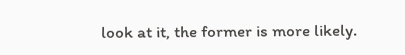look at it, the former is more likely.